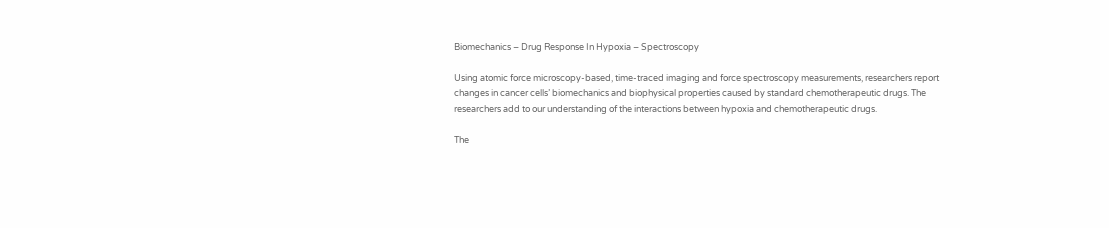Biomechanics – Drug Response In Hypoxia – Spectroscopy

Using atomic force microscopy-based, time-traced imaging and force spectroscopy measurements, researchers report changes in cancer cells’ biomechanics and biophysical properties caused by standard chemotherapeutic drugs. The researchers add to our understanding of the interactions between hypoxia and chemotherapeutic drugs.

The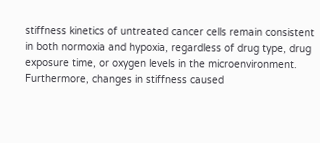stiffness kinetics of untreated cancer cells remain consistent in both normoxia and hypoxia, regardless of drug type, drug exposure time, or oxygen levels in the microenvironment. Furthermore, changes in stiffness caused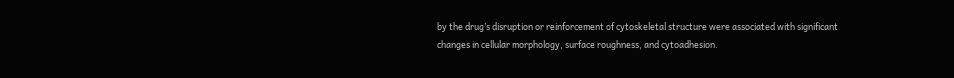by the drug’s disruption or reinforcement of cytoskeletal structure were associated with significant changes in cellular morphology, surface roughness, and cytoadhesion.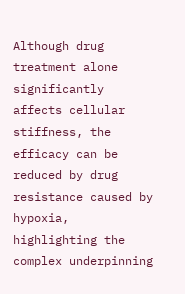Although drug treatment alone significantly affects cellular stiffness, the efficacy can be reduced by drug resistance caused by hypoxia, highlighting the complex underpinning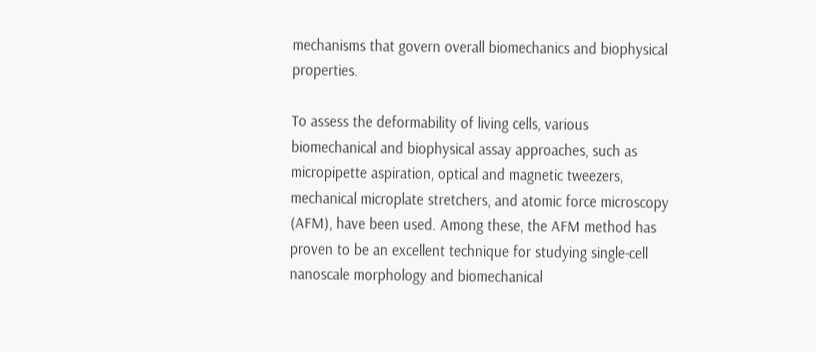mechanisms that govern overall biomechanics and biophysical properties.

To assess the deformability of living cells, various biomechanical and biophysical assay approaches, such as micropipette aspiration, optical and magnetic tweezers, mechanical microplate stretchers, and atomic force microscopy (AFM), have been used. Among these, the AFM method has proven to be an excellent technique for studying single-cell nanoscale morphology and biomechanical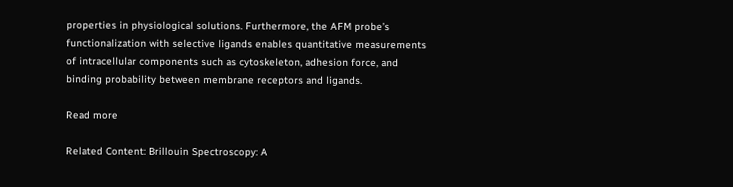properties in physiological solutions. Furthermore, the AFM probe’s functionalization with selective ligands enables quantitative measurements of intracellular components such as cytoskeleton, adhesion force, and binding probability between membrane receptors and ligands.

Read more

Related Content: Brillouin Spectroscopy: A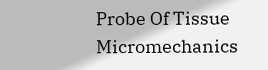Probe Of Tissue Micromechanics